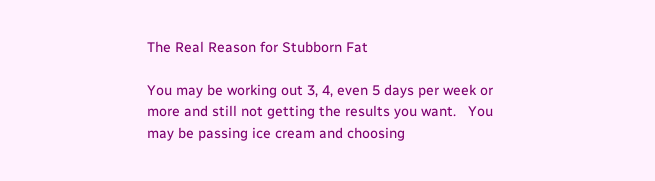The Real Reason for Stubborn Fat

You may be working out 3, 4, even 5 days per week or more and still not getting the results you want.   You may be passing ice cream and choosing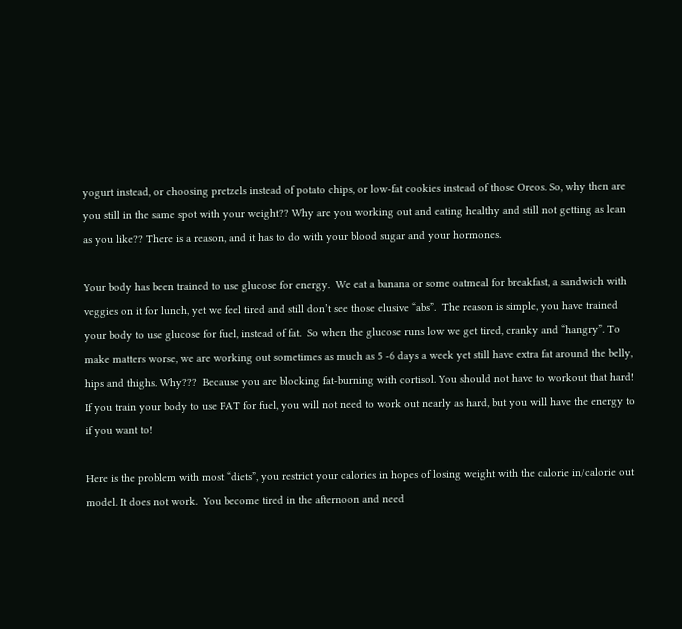yogurt instead, or choosing pretzels instead of potato chips, or low-fat cookies instead of those Oreos. So, why then are you still in the same spot with your weight?? Why are you working out and eating healthy and still not getting as lean as you like?? There is a reason, and it has to do with your blood sugar and your hormones.

Your body has been trained to use glucose for energy.  We eat a banana or some oatmeal for breakfast, a sandwich with veggies on it for lunch, yet we feel tired and still don’t see those elusive “abs”.  The reason is simple, you have trained your body to use glucose for fuel, instead of fat.  So when the glucose runs low we get tired, cranky and “hangry”. To make matters worse, we are working out sometimes as much as 5 -6 days a week yet still have extra fat around the belly, hips and thighs. Why???  Because you are blocking fat-burning with cortisol. You should not have to workout that hard! If you train your body to use FAT for fuel, you will not need to work out nearly as hard, but you will have the energy to if you want to!

Here is the problem with most “diets”, you restrict your calories in hopes of losing weight with the calorie in/calorie out model. It does not work.  You become tired in the afternoon and need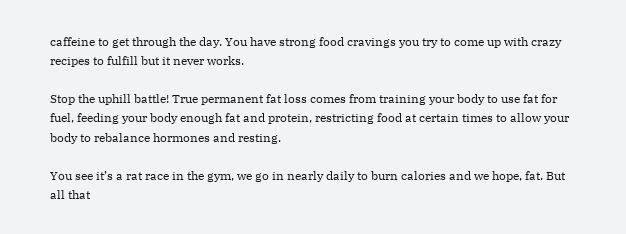caffeine to get through the day. You have strong food cravings you try to come up with crazy recipes to fulfill but it never works.

Stop the uphill battle! True permanent fat loss comes from training your body to use fat for fuel, feeding your body enough fat and protein, restricting food at certain times to allow your body to rebalance hormones and resting.

You see it’s a rat race in the gym, we go in nearly daily to burn calories and we hope, fat. But all that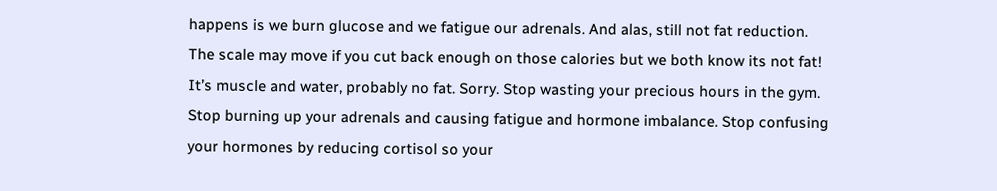happens is we burn glucose and we fatigue our adrenals. And alas, still not fat reduction.  The scale may move if you cut back enough on those calories but we both know its not fat! It’s muscle and water, probably no fat. Sorry. Stop wasting your precious hours in the gym. Stop burning up your adrenals and causing fatigue and hormone imbalance. Stop confusing your hormones by reducing cortisol so your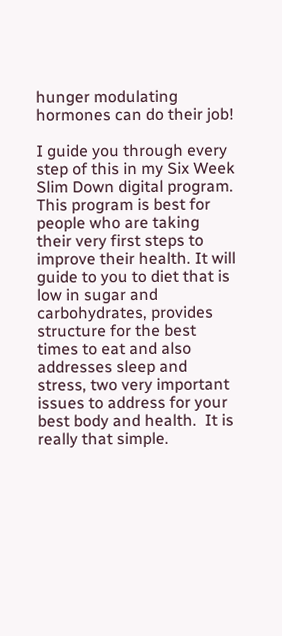hunger modulating hormones can do their job!

I guide you through every step of this in my Six Week Slim Down digital program. This program is best for people who are taking their very first steps to improve their health. It will guide to you to diet that is low in sugar and carbohydrates, provides structure for the best times to eat and also addresses sleep and stress, two very important issues to address for your best body and health.  It is really that simple.